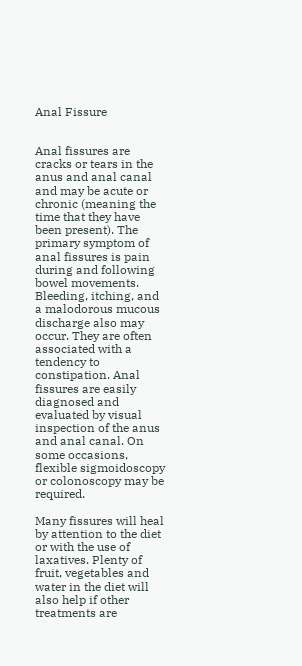Anal Fissure


Anal fissures are cracks or tears in the anus and anal canal and may be acute or chronic (meaning the time that they have been present). The primary symptom of anal fissures is pain
during and following bowel movements. Bleeding, itching, and a malodorous mucous discharge also may occur. They are often associated with a tendency to constipation. Anal fissures are easily diagnosed and evaluated by visual inspection of the anus and anal canal. On some occasions, flexible sigmoidoscopy or colonoscopy may be required.

Many fissures will heal by attention to the diet or with the use of laxatives. Plenty of fruit, vegetables and water in the diet will also help if other treatments are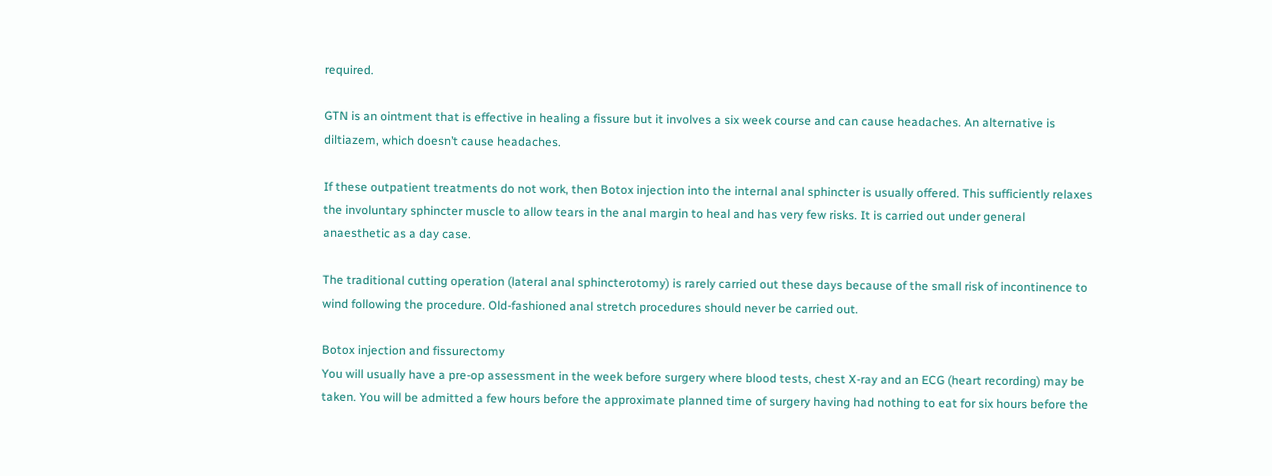required.

GTN is an ointment that is effective in healing a fissure but it involves a six week course and can cause headaches. An alternative is diltiazem, which doesn’t cause headaches.

If these outpatient treatments do not work, then Botox injection into the internal anal sphincter is usually offered. This sufficiently relaxes the involuntary sphincter muscle to allow tears in the anal margin to heal and has very few risks. It is carried out under general anaesthetic as a day case.

The traditional cutting operation (lateral anal sphincterotomy) is rarely carried out these days because of the small risk of incontinence to wind following the procedure. Old-fashioned anal stretch procedures should never be carried out.

Botox injection and fissurectomy
You will usually have a pre-op assessment in the week before surgery where blood tests, chest X-ray and an ECG (heart recording) may be taken. You will be admitted a few hours before the approximate planned time of surgery having had nothing to eat for six hours before the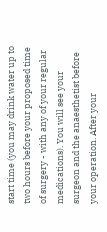start time (you may drink water up to two hours before your proposed time of surgery - with any of your regular medications). You will see your surgeon and the anaesthetist before your operation. After your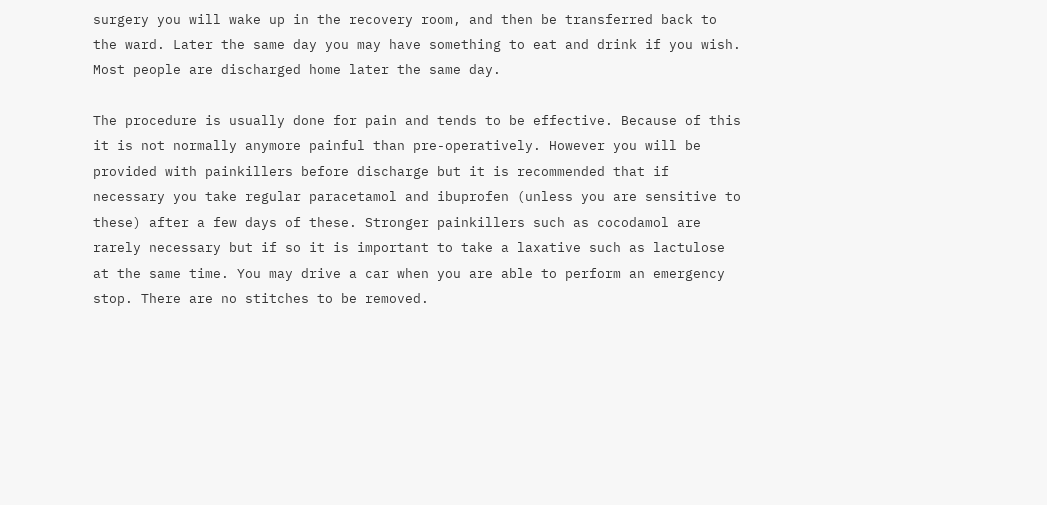surgery you will wake up in the recovery room, and then be transferred back to the ward. Later the same day you may have something to eat and drink if you wish. Most people are discharged home later the same day.

The procedure is usually done for pain and tends to be effective. Because of this it is not normally anymore painful than pre-operatively. However you will be provided with painkillers before discharge but it is recommended that if necessary you take regular paracetamol and ibuprofen (unless you are sensitive to these) after a few days of these. Stronger painkillers such as cocodamol are rarely necessary but if so it is important to take a laxative such as lactulose at the same time. You may drive a car when you are able to perform an emergency stop. There are no stitches to be removed.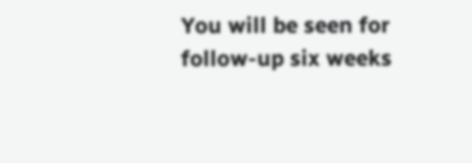You will be seen for follow-up six weeks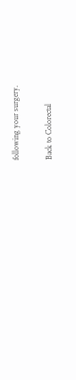following your surgery.

Back to Colorectal